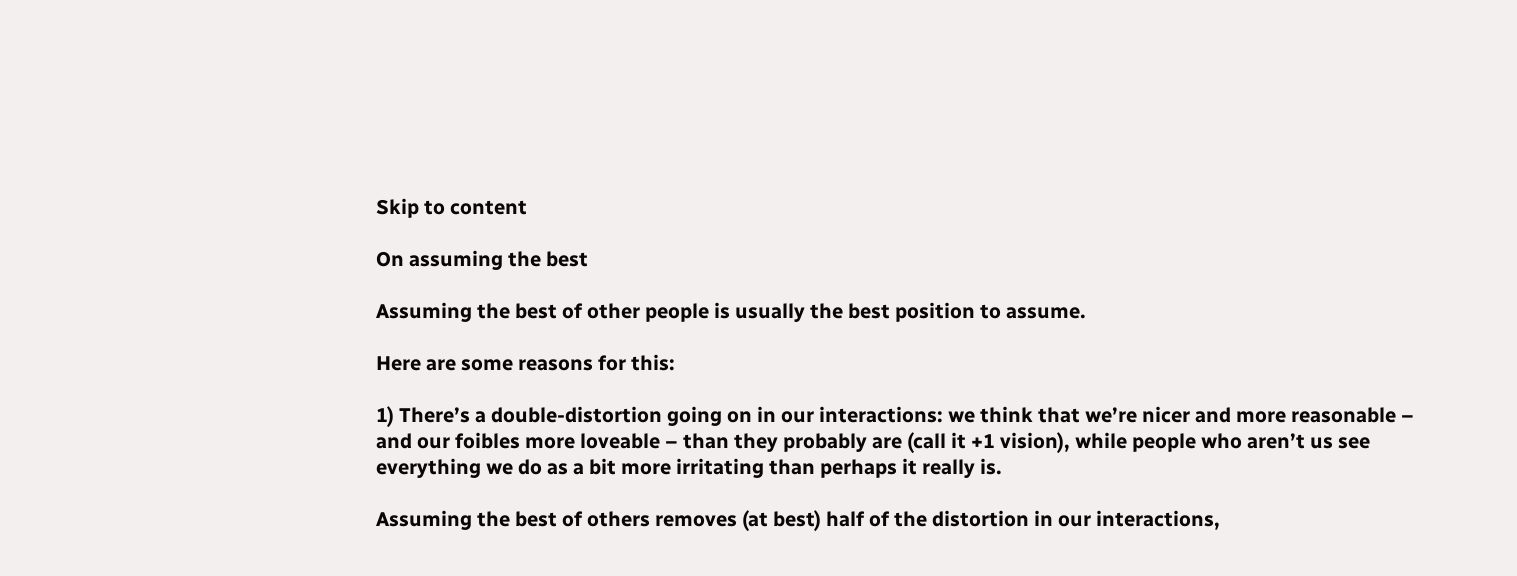Skip to content

On assuming the best

Assuming the best of other people is usually the best position to assume.

Here are some reasons for this:

1) There’s a double-distortion going on in our interactions: we think that we’re nicer and more reasonable – and our foibles more loveable – than they probably are (call it +1 vision), while people who aren’t us see everything we do as a bit more irritating than perhaps it really is.

Assuming the best of others removes (at best) half of the distortion in our interactions,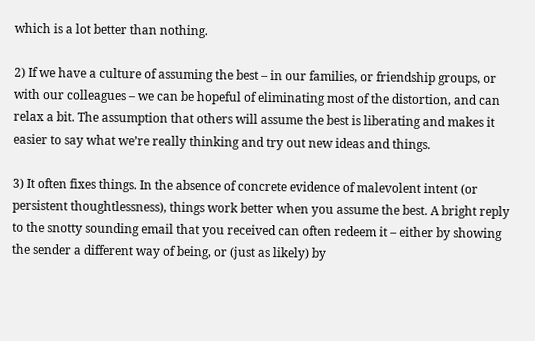which is a lot better than nothing.

2) If we have a culture of assuming the best – in our families, or friendship groups, or with our colleagues – we can be hopeful of eliminating most of the distortion, and can relax a bit. The assumption that others will assume the best is liberating and makes it easier to say what we’re really thinking and try out new ideas and things.

3) It often fixes things. In the absence of concrete evidence of malevolent intent (or persistent thoughtlessness), things work better when you assume the best. A bright reply to the snotty sounding email that you received can often redeem it – either by showing the sender a different way of being, or (just as likely) by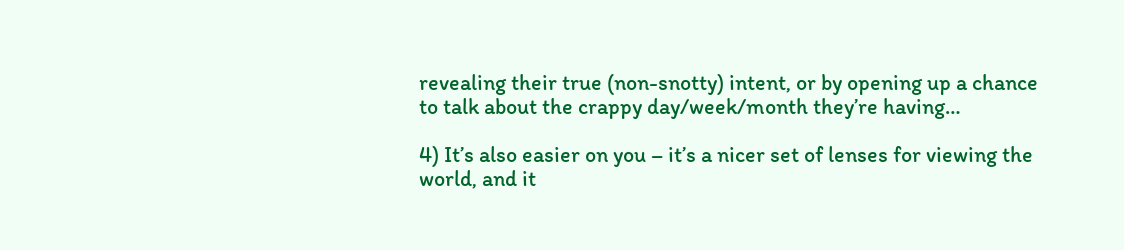revealing their true (non-snotty) intent, or by opening up a chance to talk about the crappy day/week/month they’re having…

4) It’s also easier on you – it’s a nicer set of lenses for viewing the world, and it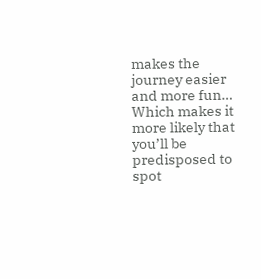makes the journey easier and more fun… Which makes it more likely that you’ll be predisposed to spot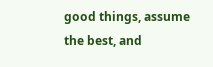good things, assume the best, and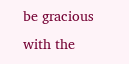be gracious with the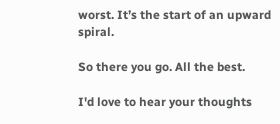worst. It’s the start of an upward spiral.

So there you go. All the best.

I'd love to hear your thoughts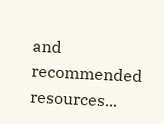and recommended resources...